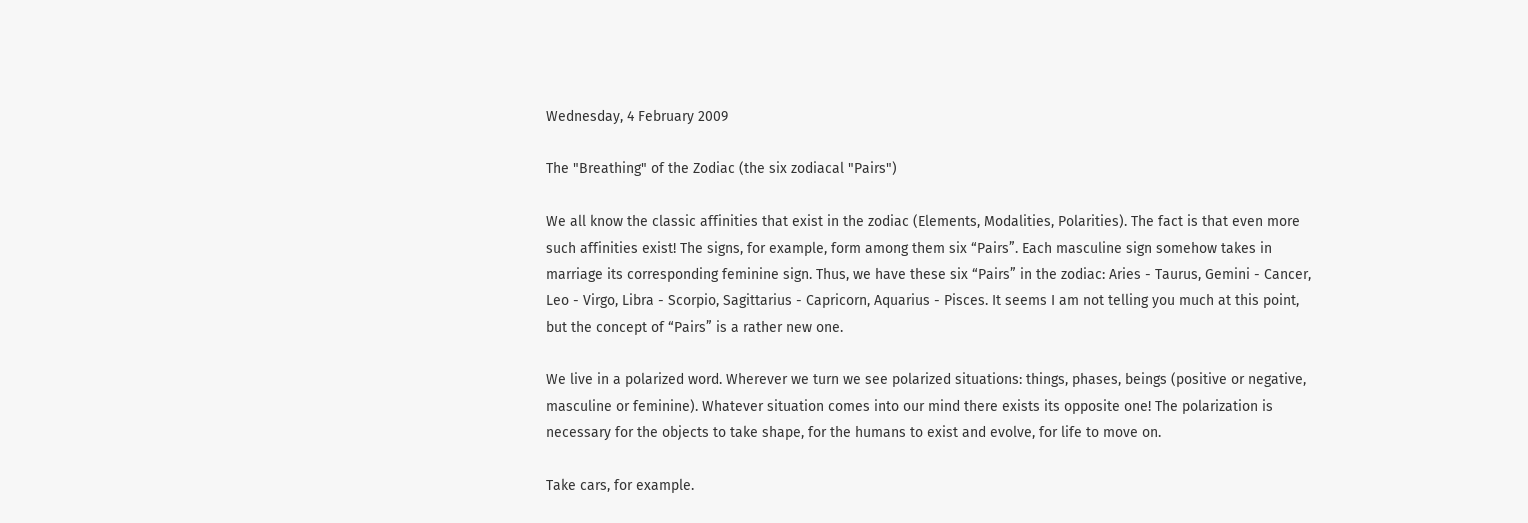Wednesday, 4 February 2009

The "Breathing" of the Zodiac (the six zodiacal "Pairs")

We all know the classic affinities that exist in the zodiac (Elements, Modalities, Polarities). The fact is that even more such affinities exist! The signs, for example, form among them six “Pairs”. Each masculine sign somehow takes in marriage its corresponding feminine sign. Thus, we have these six “Pairs” in the zodiac: Aries - Taurus, Gemini - Cancer, Leo - Virgo, Libra - Scorpio, Sagittarius - Capricorn, Aquarius - Pisces. It seems I am not telling you much at this point, but the concept of “Pairs” is a rather new one.

We live in a polarized word. Wherever we turn we see polarized situations: things, phases, beings (positive or negative, masculine or feminine). Whatever situation comes into our mind there exists its opposite one! The polarization is necessary for the objects to take shape, for the humans to exist and evolve, for life to move on.

Take cars, for example.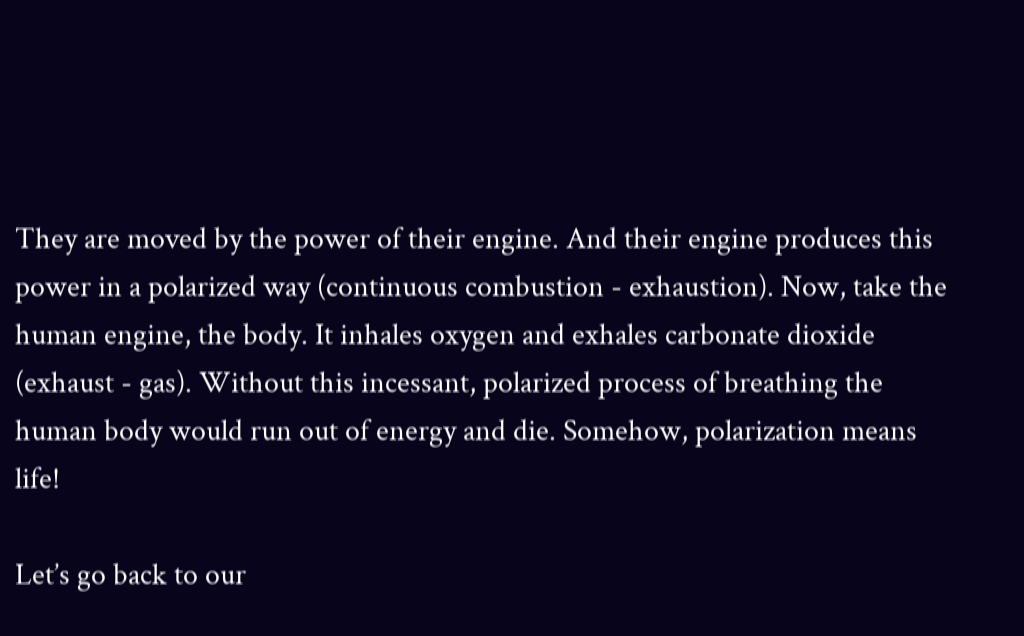They are moved by the power of their engine. And their engine produces this power in a polarized way (continuous combustion - exhaustion). Now, take the human engine, the body. It inhales oxygen and exhales carbonate dioxide (exhaust - gas). Without this incessant, polarized process of breathing the human body would run out of energy and die. Somehow, polarization means life!

Let’s go back to our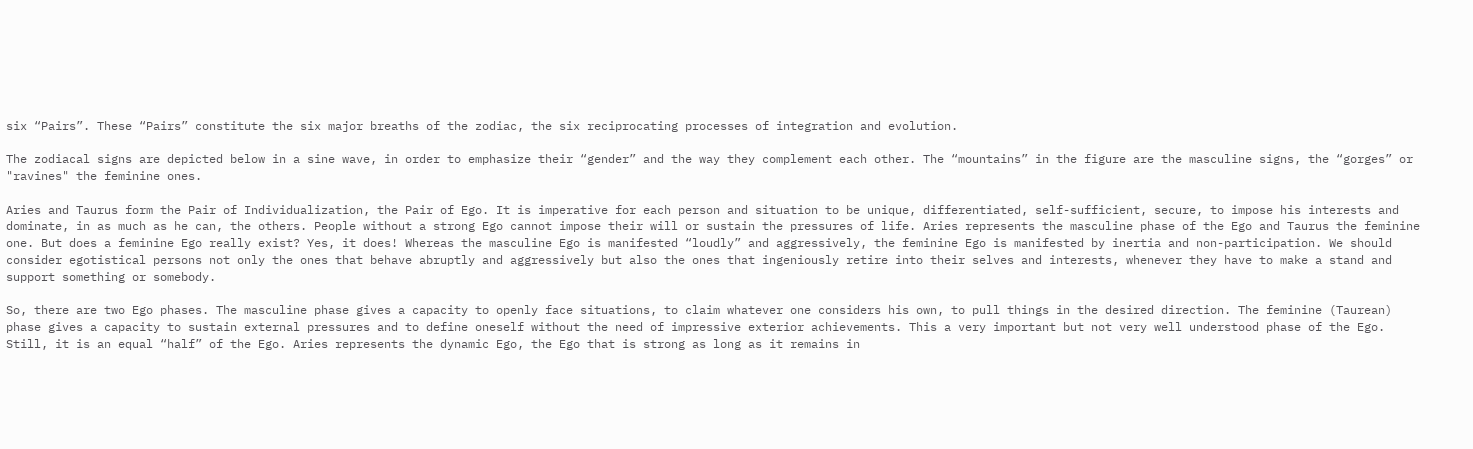six “Pairs”. These “Pairs” constitute the six major breaths of the zodiac, the six reciprocating processes of integration and evolution.

The zodiacal signs are depicted below in a sine wave, in order to emphasize their “gender” and the way they complement each other. The “mountains” in the figure are the masculine signs, the “gorges” or "ravines" the feminine ones.

Aries and Taurus form the Pair of Individualization, the Pair of Ego. It is imperative for each person and situation to be unique, differentiated, self-sufficient, secure, to impose his interests and dominate, in as much as he can, the others. People without a strong Ego cannot impose their will or sustain the pressures of life. Aries represents the masculine phase of the Ego and Taurus the feminine one. But does a feminine Ego really exist? Yes, it does! Whereas the masculine Ego is manifested “loudly” and aggressively, the feminine Ego is manifested by inertia and non-participation. We should consider egotistical persons not only the ones that behave abruptly and aggressively but also the ones that ingeniously retire into their selves and interests, whenever they have to make a stand and support something or somebody.

So, there are two Ego phases. The masculine phase gives a capacity to openly face situations, to claim whatever one considers his own, to pull things in the desired direction. The feminine (Taurean) phase gives a capacity to sustain external pressures and to define oneself without the need of impressive exterior achievements. This a very important but not very well understood phase of the Ego. Still, it is an equal “half” of the Ego. Aries represents the dynamic Ego, the Ego that is strong as long as it remains in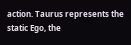action. Taurus represents the static Ego, the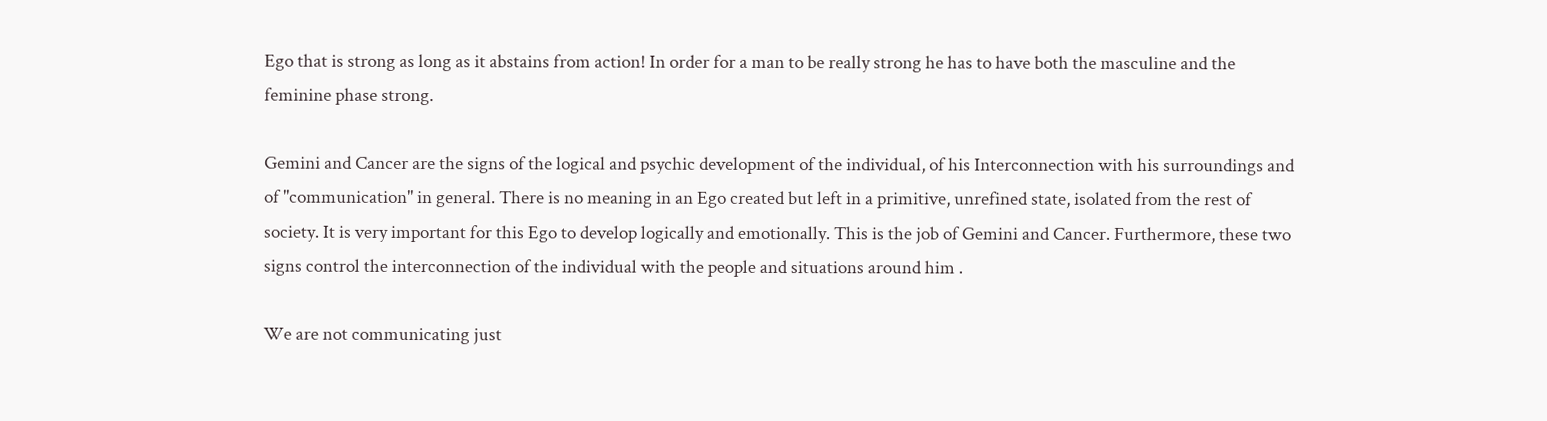Ego that is strong as long as it abstains from action! In order for a man to be really strong he has to have both the masculine and the feminine phase strong.

Gemini and Cancer are the signs of the logical and psychic development of the individual, of his Interconnection with his surroundings and of "communication" in general. There is no meaning in an Ego created but left in a primitive, unrefined state, isolated from the rest of society. It is very important for this Ego to develop logically and emotionally. This is the job of Gemini and Cancer. Furthermore, these two signs control the interconnection of the individual with the people and situations around him .

We are not communicating just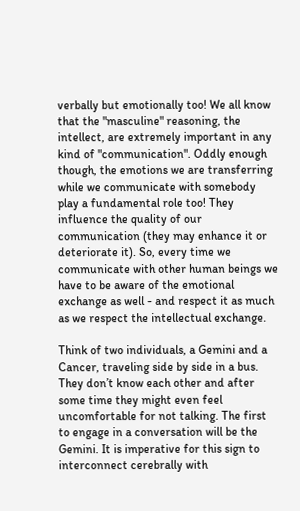verbally but emotionally too! We all know that the "masculine" reasoning, the intellect, are extremely important in any kind of "communication". Oddly enough though, the emotions we are transferring while we communicate with somebody play a fundamental role too! They influence the quality of our communication (they may enhance it or deteriorate it). So, every time we communicate with other human beings we have to be aware of the emotional exchange as well - and respect it as much as we respect the intellectual exchange.

Think of two individuals, a Gemini and a Cancer, traveling side by side in a bus. They don’t know each other and after some time they might even feel uncomfortable for not talking. The first to engage in a conversation will be the Gemini. It is imperative for this sign to interconnect cerebrally with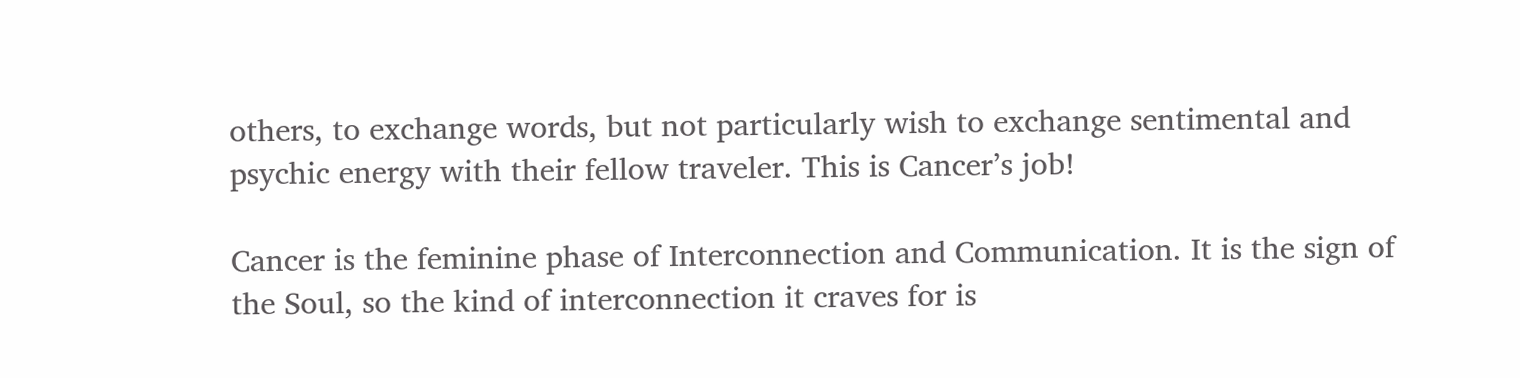others, to exchange words, but not particularly wish to exchange sentimental and psychic energy with their fellow traveler. This is Cancer’s job!

Cancer is the feminine phase of Interconnection and Communication. It is the sign of the Soul, so the kind of interconnection it craves for is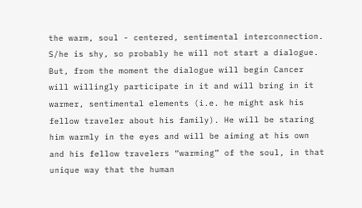the warm, soul - centered, sentimental interconnection. S/he is shy, so probably he will not start a dialogue. But, from the moment the dialogue will begin Cancer will willingly participate in it and will bring in it warmer, sentimental elements (i.e. he might ask his fellow traveler about his family). He will be staring him warmly in the eyes and will be aiming at his own and his fellow travelers “warming” of the soul, in that unique way that the human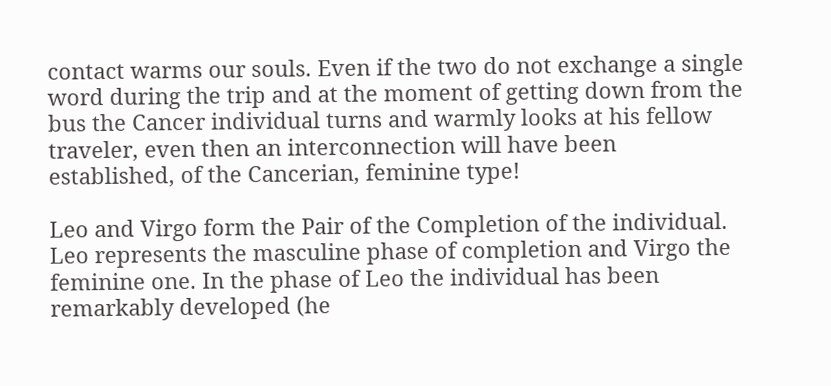contact warms our souls. Even if the two do not exchange a single word during the trip and at the moment of getting down from the bus the Cancer individual turns and warmly looks at his fellow traveler, even then an interconnection will have been established, of the Cancerian, feminine type!

Leo and Virgo form the Pair of the Completion of the individual. Leo represents the masculine phase of completion and Virgo the feminine one. In the phase of Leo the individual has been remarkably developed (he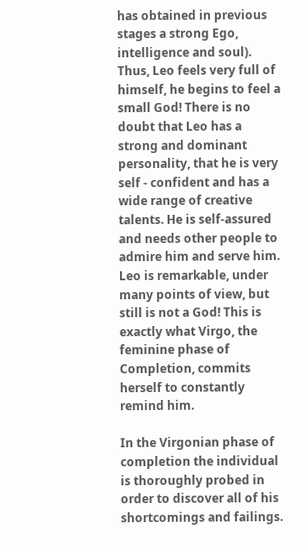has obtained in previous stages a strong Ego, intelligence and soul). Thus, Leo feels very full of himself, he begins to feel a small God! There is no doubt that Leo has a strong and dominant personality, that he is very self - confident and has a wide range of creative talents. He is self-assured and needs other people to admire him and serve him. Leo is remarkable, under many points of view, but still is not a God! This is exactly what Virgo, the feminine phase of Completion, commits herself to constantly remind him.

In the Virgonian phase of completion the individual is thoroughly probed in order to discover all of his shortcomings and failings.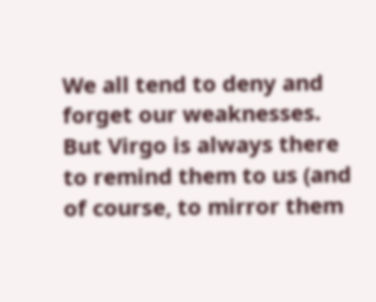We all tend to deny and forget our weaknesses. But Virgo is always there to remind them to us (and of course, to mirror them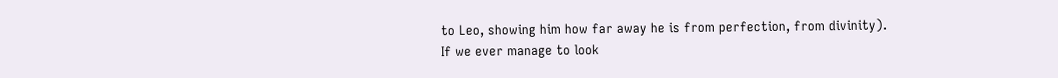to Leo, showing him how far away he is from perfection, from divinity).
If we ever manage to look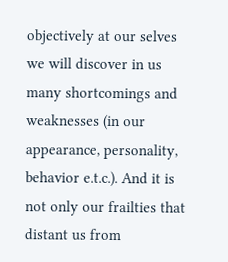objectively at our selves we will discover in us many shortcomings and weaknesses (in our appearance, personality, behavior e.t.c.). And it is not only our frailties that distant us from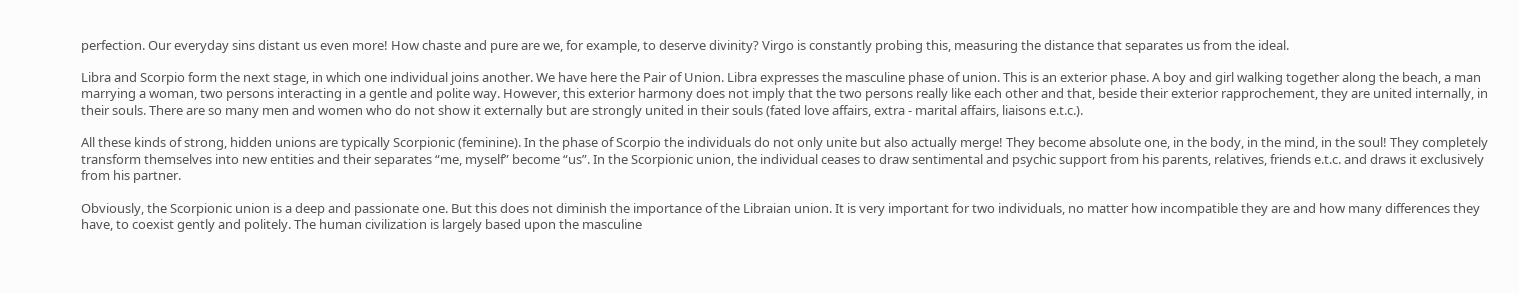perfection. Our everyday sins distant us even more! How chaste and pure are we, for example, to deserve divinity? Virgo is constantly probing this, measuring the distance that separates us from the ideal.

Libra and Scorpio form the next stage, in which one individual joins another. We have here the Pair of Union. Libra expresses the masculine phase of union. This is an exterior phase. A boy and girl walking together along the beach, a man marrying a woman, two persons interacting in a gentle and polite way. However, this exterior harmony does not imply that the two persons really like each other and that, beside their exterior rapprochement, they are united internally, in their souls. There are so many men and women who do not show it externally but are strongly united in their souls (fated love affairs, extra - marital affairs, liaisons e.t.c.).

All these kinds of strong, hidden unions are typically Scorpionic (feminine). In the phase of Scorpio the individuals do not only unite but also actually merge! They become absolute one, in the body, in the mind, in the soul! They completely transform themselves into new entities and their separates “me, myself” become “us”. In the Scorpionic union, the individual ceases to draw sentimental and psychic support from his parents, relatives, friends e.t.c. and draws it exclusively from his partner.

Obviously, the Scorpionic union is a deep and passionate one. But this does not diminish the importance of the Libraian union. It is very important for two individuals, no matter how incompatible they are and how many differences they have, to coexist gently and politely. The human civilization is largely based upon the masculine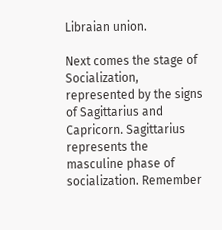Libraian union.

Next comes the stage of Socialization, represented by the signs of Sagittarius and Capricorn. Sagittarius represents the masculine phase of socialization. Remember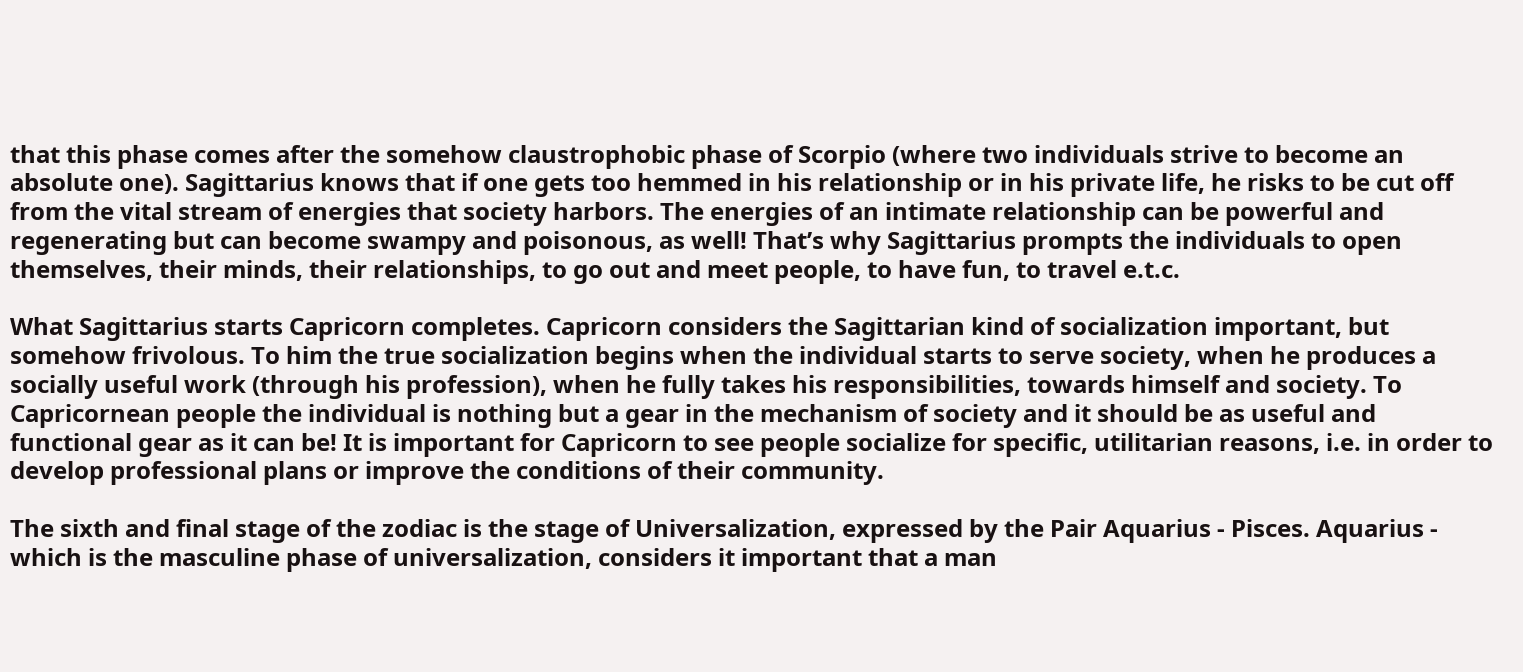that this phase comes after the somehow claustrophobic phase of Scorpio (where two individuals strive to become an absolute one). Sagittarius knows that if one gets too hemmed in his relationship or in his private life, he risks to be cut off from the vital stream of energies that society harbors. The energies of an intimate relationship can be powerful and regenerating but can become swampy and poisonous, as well! That’s why Sagittarius prompts the individuals to open themselves, their minds, their relationships, to go out and meet people, to have fun, to travel e.t.c.

What Sagittarius starts Capricorn completes. Capricorn considers the Sagittarian kind of socialization important, but somehow frivolous. To him the true socialization begins when the individual starts to serve society, when he produces a socially useful work (through his profession), when he fully takes his responsibilities, towards himself and society. To Capricornean people the individual is nothing but a gear in the mechanism of society and it should be as useful and functional gear as it can be! It is important for Capricorn to see people socialize for specific, utilitarian reasons, i.e. in order to develop professional plans or improve the conditions of their community.

The sixth and final stage of the zodiac is the stage of Universalization, expressed by the Pair Aquarius - Pisces. Aquarius - which is the masculine phase of universalization, considers it important that a man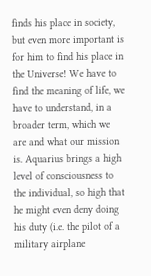finds his place in society, but even more important is for him to find his place in the Universe! We have to find the meaning of life, we have to understand, in a broader term, which we are and what our mission is. Aquarius brings a high level of consciousness to the individual, so high that he might even deny doing his duty (i.e. the pilot of a military airplane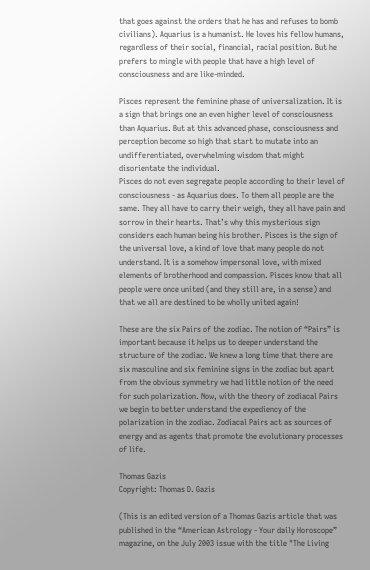that goes against the orders that he has and refuses to bomb civilians). Aquarius is a humanist. He loves his fellow humans, regardless of their social, financial, racial position. But he prefers to mingle with people that have a high level of consciousness and are like-minded.

Pisces represent the feminine phase of universalization. It is a sign that brings one an even higher level of consciousness than Aquarius. But at this advanced phase, consciousness and perception become so high that start to mutate into an undifferentiated, overwhelming wisdom that might disorientate the individual.
Pisces do not even segregate people according to their level of consciousness - as Aquarius does. To them all people are the same. They all have to carry their weigh, they all have pain and sorrow in their hearts. That’s why this mysterious sign considers each human being his brother. Pisces is the sign of the universal love, a kind of love that many people do not understand. It is a somehow impersonal love, with mixed elements of brotherhood and compassion. Pisces know that all people were once united (and they still are, in a sense) and that we all are destined to be wholly united again!

These are the six Pairs of the zodiac. The notion of “Pairs” is important because it helps us to deeper understand the structure of the zodiac. We knew a long time that there are six masculine and six feminine signs in the zodiac but apart from the obvious symmetry we had little notion of the need for such polarization. Now, with the theory of zodiacal Pairs we begin to better understand the expediency of the polarization in the zodiac. Zodiacal Pairs act as sources of energy and as agents that promote the evolutionary processes of life.

Thomas Gazis
Copyright: Thomas D. Gazis

(This is an edited version of a Thomas Gazis article that was published in the “American Astrology - Your daily Horoscope” magazine, on the July 2003 issue with the title "The Living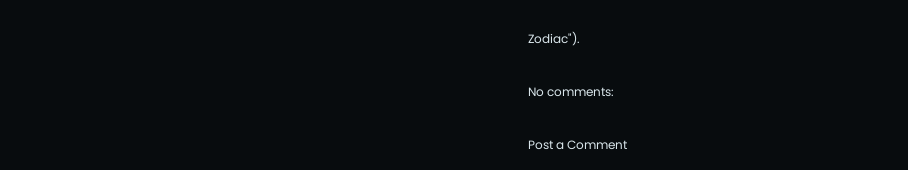Zodiac").

No comments:

Post a Comment